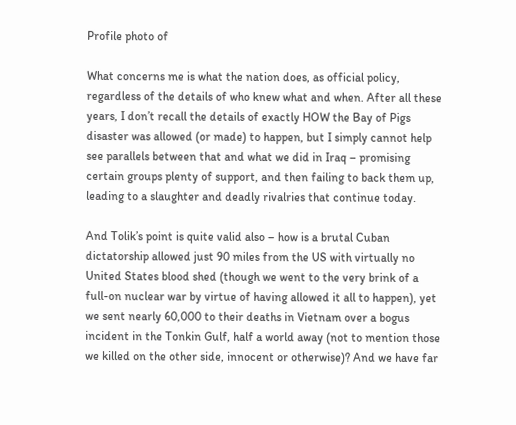Profile photo of

What concerns me is what the nation does, as official policy, regardless of the details of who knew what and when. After all these years, I don’t recall the details of exactly HOW the Bay of Pigs disaster was allowed (or made) to happen, but I simply cannot help see parallels between that and what we did in Iraq – promising certain groups plenty of support, and then failing to back them up, leading to a slaughter and deadly rivalries that continue today.

And Tolik’s point is quite valid also – how is a brutal Cuban dictatorship allowed just 90 miles from the US with virtually no United States blood shed (though we went to the very brink of a full-on nuclear war by virtue of having allowed it all to happen), yet we sent nearly 60,000 to their deaths in Vietnam over a bogus incident in the Tonkin Gulf, half a world away (not to mention those we killed on the other side, innocent or otherwise)? And we have far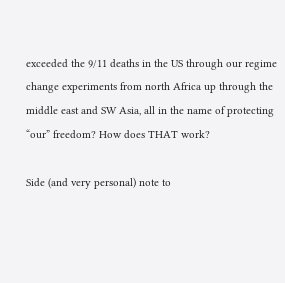exceeded the 9/11 deaths in the US through our regime change experiments from north Africa up through the middle east and SW Asia, all in the name of protecting “our” freedom? How does THAT work?

Side (and very personal) note to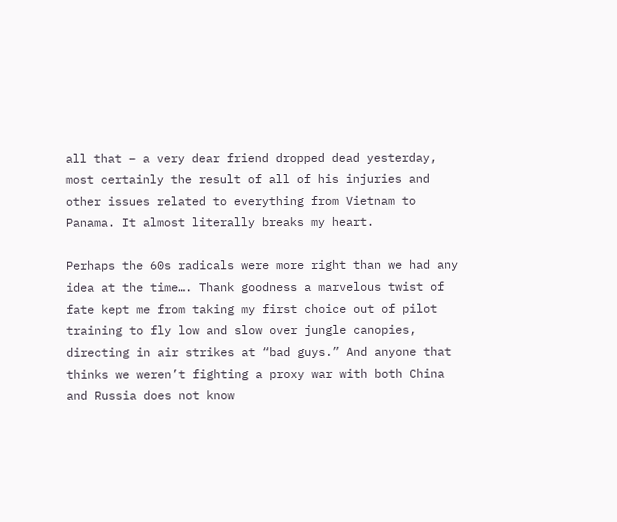all that – a very dear friend dropped dead yesterday, most certainly the result of all of his injuries and other issues related to everything from Vietnam to Panama. It almost literally breaks my heart.

Perhaps the 60s radicals were more right than we had any idea at the time…. Thank goodness a marvelous twist of fate kept me from taking my first choice out of pilot training to fly low and slow over jungle canopies, directing in air strikes at “bad guys.” And anyone that thinks we weren’t fighting a proxy war with both China and Russia does not know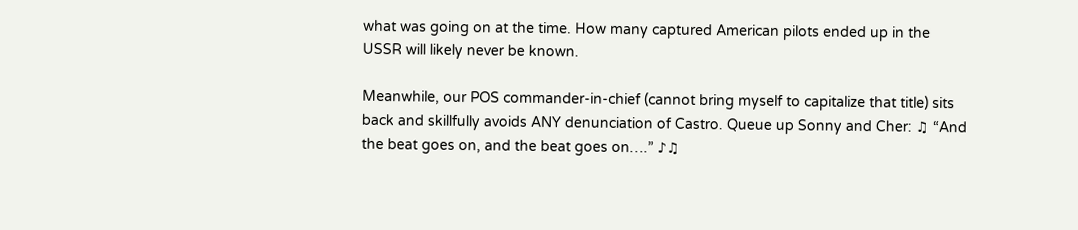what was going on at the time. How many captured American pilots ended up in the USSR will likely never be known.

Meanwhile, our POS commander-in-chief (cannot bring myself to capitalize that title) sits back and skillfully avoids ANY denunciation of Castro. Queue up Sonny and Cher: ♫ “And the beat goes on, and the beat goes on….” ♪♫